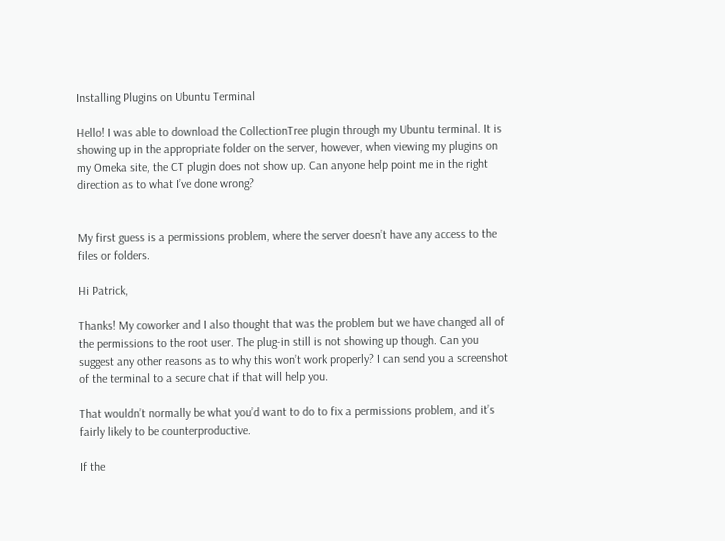Installing Plugins on Ubuntu Terminal

Hello! I was able to download the CollectionTree plugin through my Ubuntu terminal. It is showing up in the appropriate folder on the server, however, when viewing my plugins on my Omeka site, the CT plugin does not show up. Can anyone help point me in the right direction as to what I’ve done wrong?


My first guess is a permissions problem, where the server doesn’t have any access to the files or folders.

Hi Patrick,

Thanks! My coworker and I also thought that was the problem but we have changed all of the permissions to the root user. The plug-in still is not showing up though. Can you suggest any other reasons as to why this won’t work properly? I can send you a screenshot of the terminal to a secure chat if that will help you.

That wouldn’t normally be what you’d want to do to fix a permissions problem, and it’s fairly likely to be counterproductive.

If the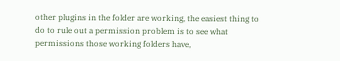other plugins in the folder are working, the easiest thing to do to rule out a permission problem is to see what permissions those working folders have,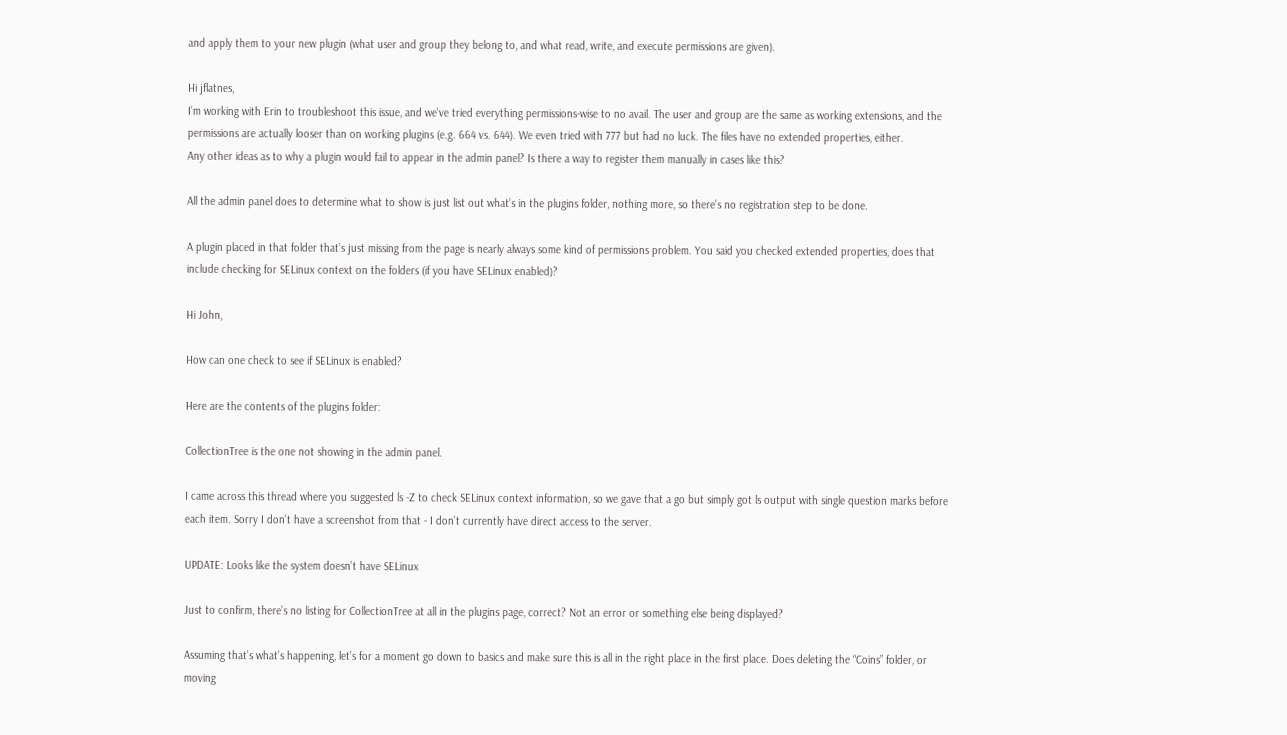and apply them to your new plugin (what user and group they belong to, and what read, write, and execute permissions are given).

Hi jflatnes,
I’m working with Erin to troubleshoot this issue, and we’ve tried everything permissions-wise to no avail. The user and group are the same as working extensions, and the permissions are actually looser than on working plugins (e.g. 664 vs. 644). We even tried with 777 but had no luck. The files have no extended properties, either.
Any other ideas as to why a plugin would fail to appear in the admin panel? Is there a way to register them manually in cases like this?

All the admin panel does to determine what to show is just list out what’s in the plugins folder, nothing more, so there’s no registration step to be done.

A plugin placed in that folder that’s just missing from the page is nearly always some kind of permissions problem. You said you checked extended properties, does that include checking for SELinux context on the folders (if you have SELinux enabled)?

Hi John,

How can one check to see if SELinux is enabled?

Here are the contents of the plugins folder:

CollectionTree is the one not showing in the admin panel.

I came across this thread where you suggested ls -Z to check SELinux context information, so we gave that a go but simply got ls output with single question marks before each item. Sorry I don’t have a screenshot from that - I don’t currently have direct access to the server.

UPDATE: Looks like the system doesn’t have SELinux

Just to confirm, there’s no listing for CollectionTree at all in the plugins page, correct? Not an error or something else being displayed?

Assuming that’s what’s happening, let’s for a moment go down to basics and make sure this is all in the right place in the first place. Does deleting the “Coins” folder, or moving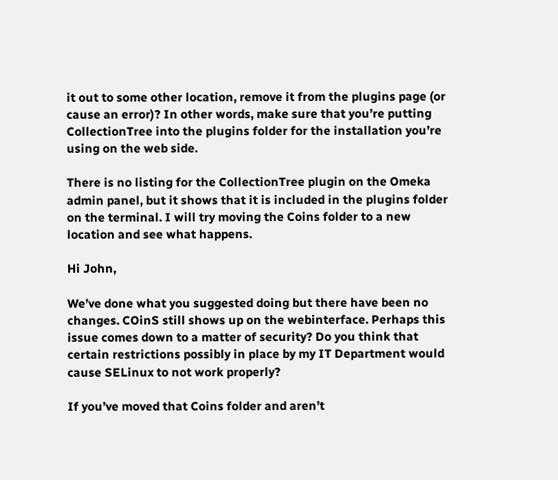it out to some other location, remove it from the plugins page (or cause an error)? In other words, make sure that you’re putting CollectionTree into the plugins folder for the installation you’re using on the web side.

There is no listing for the CollectionTree plugin on the Omeka admin panel, but it shows that it is included in the plugins folder on the terminal. I will try moving the Coins folder to a new location and see what happens.

Hi John,

We’ve done what you suggested doing but there have been no changes. COinS still shows up on the webinterface. Perhaps this issue comes down to a matter of security? Do you think that certain restrictions possibly in place by my IT Department would cause SELinux to not work properly?

If you’ve moved that Coins folder and aren’t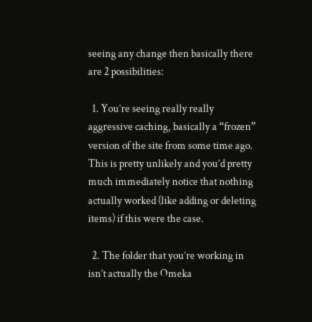seeing any change then basically there are 2 possibilities:

  1. You’re seeing really really aggressive caching, basically a “frozen” version of the site from some time ago. This is pretty unlikely and you’d pretty much immediately notice that nothing actually worked (like adding or deleting items) if this were the case.

  2. The folder that you’re working in isn’t actually the Omeka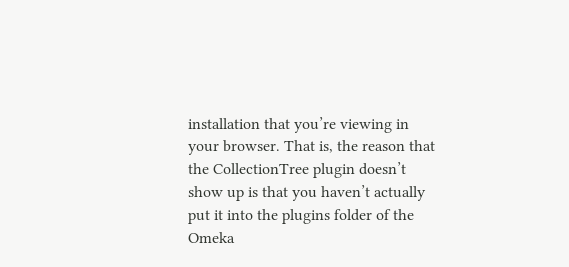installation that you’re viewing in your browser. That is, the reason that the CollectionTree plugin doesn’t show up is that you haven’t actually put it into the plugins folder of the Omeka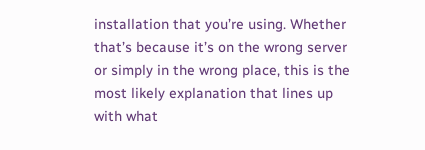installation that you’re using. Whether that’s because it’s on the wrong server or simply in the wrong place, this is the most likely explanation that lines up with what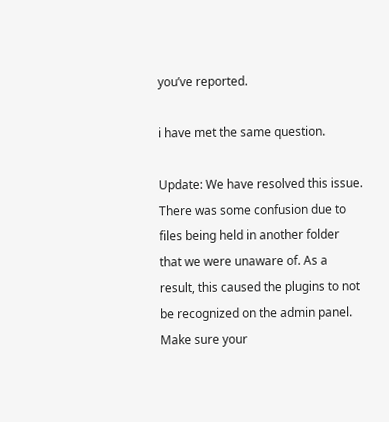you’ve reported.

i have met the same question.

Update: We have resolved this issue. There was some confusion due to files being held in another folder that we were unaware of. As a result, this caused the plugins to not be recognized on the admin panel. Make sure your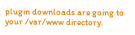plugin downloads are going to your /var/www directory.